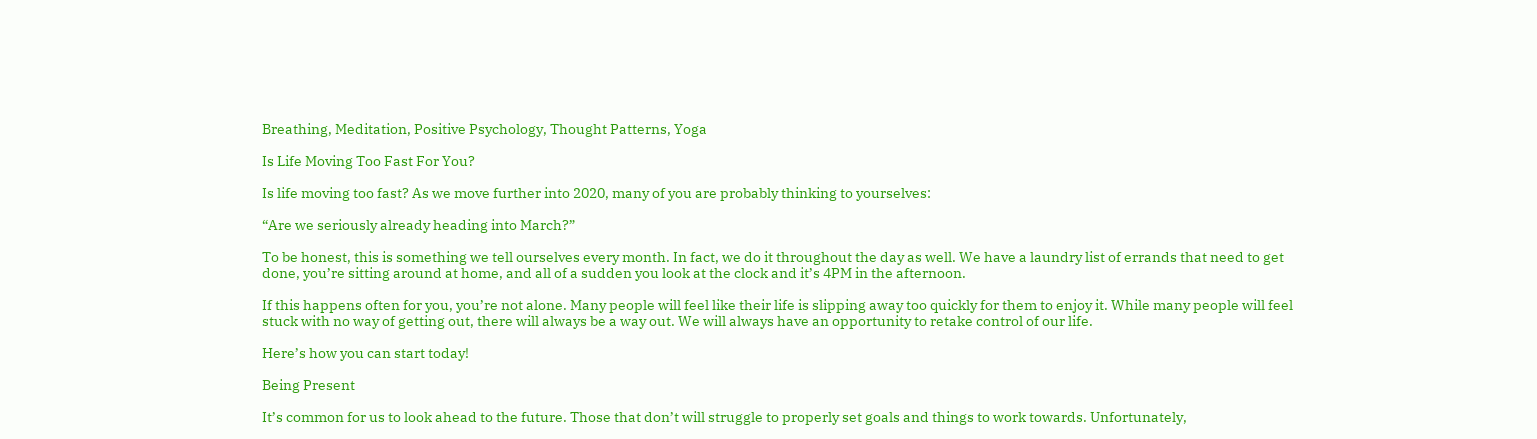Breathing, Meditation, Positive Psychology, Thought Patterns, Yoga

Is Life Moving Too Fast For You?

Is life moving too fast? As we move further into 2020, many of you are probably thinking to yourselves:

“Are we seriously already heading into March?”

To be honest, this is something we tell ourselves every month. In fact, we do it throughout the day as well. We have a laundry list of errands that need to get done, you’re sitting around at home, and all of a sudden you look at the clock and it’s 4PM in the afternoon.

If this happens often for you, you’re not alone. Many people will feel like their life is slipping away too quickly for them to enjoy it. While many people will feel stuck with no way of getting out, there will always be a way out. We will always have an opportunity to retake control of our life.

Here’s how you can start today!

Being Present

It’s common for us to look ahead to the future. Those that don’t will struggle to properly set goals and things to work towards. Unfortunately,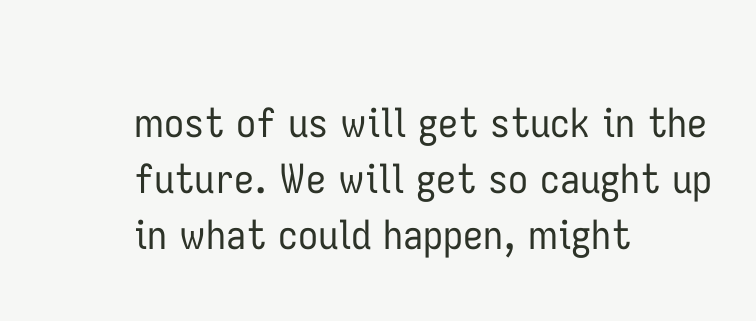most of us will get stuck in the future. We will get so caught up in what could happen, might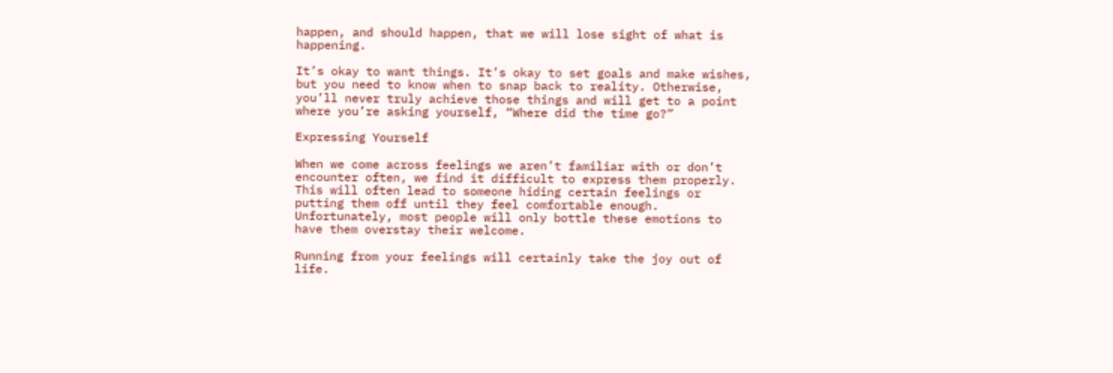happen, and should happen, that we will lose sight of what is happening.

It’s okay to want things. It’s okay to set goals and make wishes, but you need to know when to snap back to reality. Otherwise, you’ll never truly achieve those things and will get to a point where you’re asking yourself, “Where did the time go?”

Expressing Yourself

When we come across feelings we aren’t familiar with or don’t encounter often, we find it difficult to express them properly. This will often lead to someone hiding certain feelings or putting them off until they feel comfortable enough. Unfortunately, most people will only bottle these emotions to have them overstay their welcome.

Running from your feelings will certainly take the joy out of life.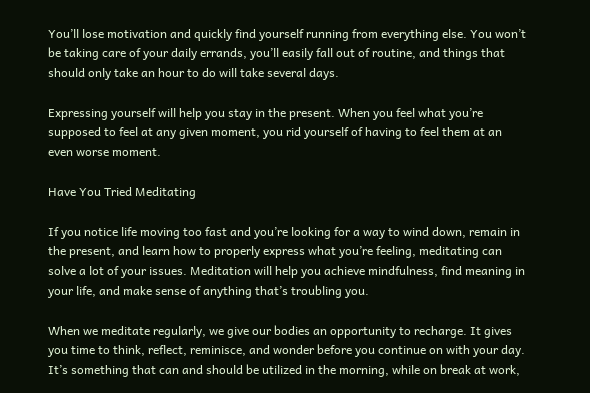You’ll lose motivation and quickly find yourself running from everything else. You won’t be taking care of your daily errands, you’ll easily fall out of routine, and things that should only take an hour to do will take several days.

Expressing yourself will help you stay in the present. When you feel what you’re supposed to feel at any given moment, you rid yourself of having to feel them at an even worse moment.

Have You Tried Meditating

If you notice life moving too fast and you’re looking for a way to wind down, remain in the present, and learn how to properly express what you’re feeling, meditating can solve a lot of your issues. Meditation will help you achieve mindfulness, find meaning in your life, and make sense of anything that’s troubling you.

When we meditate regularly, we give our bodies an opportunity to recharge. It gives you time to think, reflect, reminisce, and wonder before you continue on with your day. It’s something that can and should be utilized in the morning, while on break at work,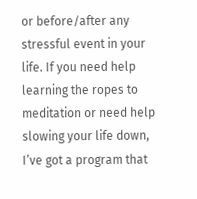or before/after any stressful event in your life. If you need help learning the ropes to meditation or need help slowing your life down, I’ve got a program that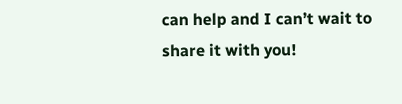can help and I can’t wait to share it with you!